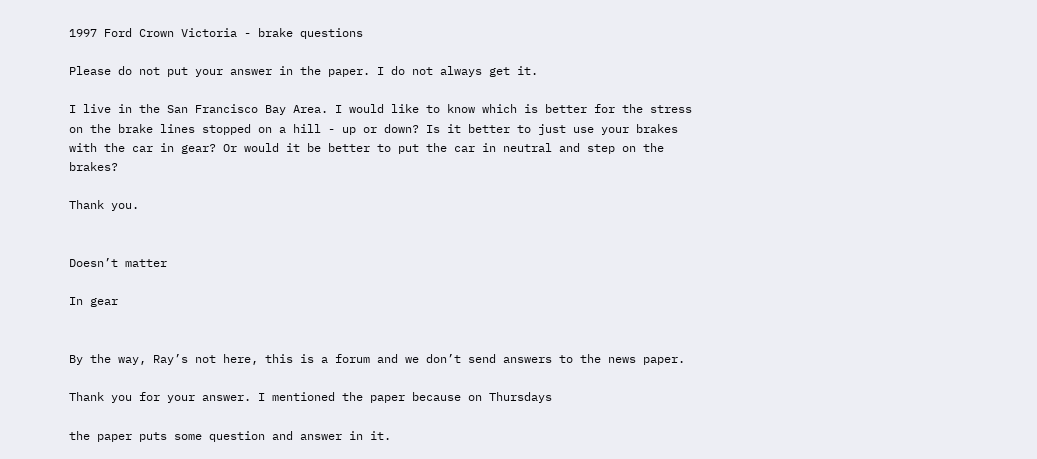1997 Ford Crown Victoria - brake questions

Please do not put your answer in the paper. I do not always get it.

I live in the San Francisco Bay Area. I would like to know which is better for the stress on the brake lines stopped on a hill - up or down? Is it better to just use your brakes with the car in gear? Or would it be better to put the car in neutral and step on the brakes?

Thank you.


Doesn’t matter

In gear


By the way, Ray’s not here, this is a forum and we don’t send answers to the news paper.

Thank you for your answer. I mentioned the paper because on Thursdays

the paper puts some question and answer in it.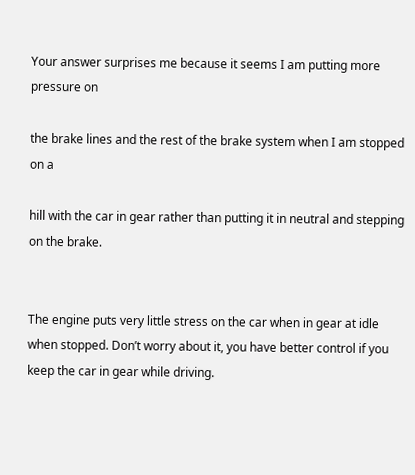Your answer surprises me because it seems I am putting more pressure on

the brake lines and the rest of the brake system when I am stopped on a

hill with the car in gear rather than putting it in neutral and stepping on the brake.


The engine puts very little stress on the car when in gear at idle when stopped. Don’t worry about it, you have better control if you keep the car in gear while driving.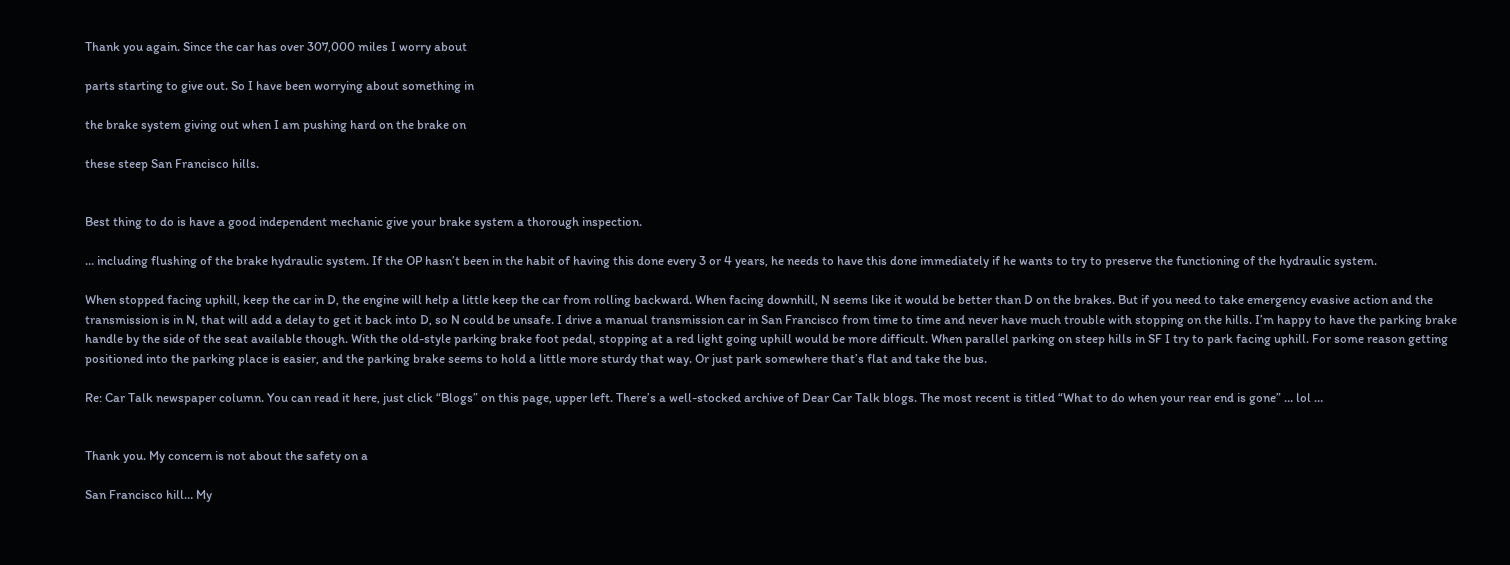Thank you again. Since the car has over 307,000 miles I worry about

parts starting to give out. So I have been worrying about something in

the brake system giving out when I am pushing hard on the brake on

these steep San Francisco hills.


Best thing to do is have a good independent mechanic give your brake system a thorough inspection.

… including flushing of the brake hydraulic system. If the OP hasn’t been in the habit of having this done every 3 or 4 years, he needs to have this done immediately if he wants to try to preserve the functioning of the hydraulic system.

When stopped facing uphill, keep the car in D, the engine will help a little keep the car from rolling backward. When facing downhill, N seems like it would be better than D on the brakes. But if you need to take emergency evasive action and the transmission is in N, that will add a delay to get it back into D, so N could be unsafe. I drive a manual transmission car in San Francisco from time to time and never have much trouble with stopping on the hills. I’m happy to have the parking brake handle by the side of the seat available though. With the old-style parking brake foot pedal, stopping at a red light going uphill would be more difficult. When parallel parking on steep hills in SF I try to park facing uphill. For some reason getting positioned into the parking place is easier, and the parking brake seems to hold a little more sturdy that way. Or just park somewhere that’s flat and take the bus.

Re: Car Talk newspaper column. You can read it here, just click “Blogs” on this page, upper left. There’s a well-stocked archive of Dear Car Talk blogs. The most recent is titled “What to do when your rear end is gone” … lol …


Thank you. My concern is not about the safety on a

San Francisco hill… My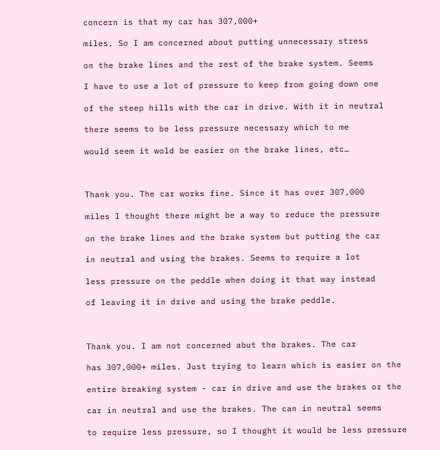concern is that my car has 307,000+

miles. So I am concerned about putting unnecessary stress

on the brake lines and the rest of the brake system. Seems

I have to use a lot of pressure to keep from going down one

of the steep hills with the car in drive. With it in neutral

there seems to be less pressure necessary which to me

would seem it wold be easier on the brake lines, etc…



Thank you. The car works fine. Since it has over 307,000

miles I thought there might be a way to reduce the pressure

on the brake lines and the brake system but putting the car

in neutral and using the brakes. Seems to require a lot

less pressure on the peddle when doing it that way instead

of leaving it in drive and using the brake peddle.



Thank you. I am not concerned abut the brakes. The car

has 307,000+ miles. Just trying to learn which is easier on the

entire breaking system - car in drive and use the brakes or the

car in neutral and use the brakes. The can in neutral seems

to require less pressure, so I thought it would be less pressure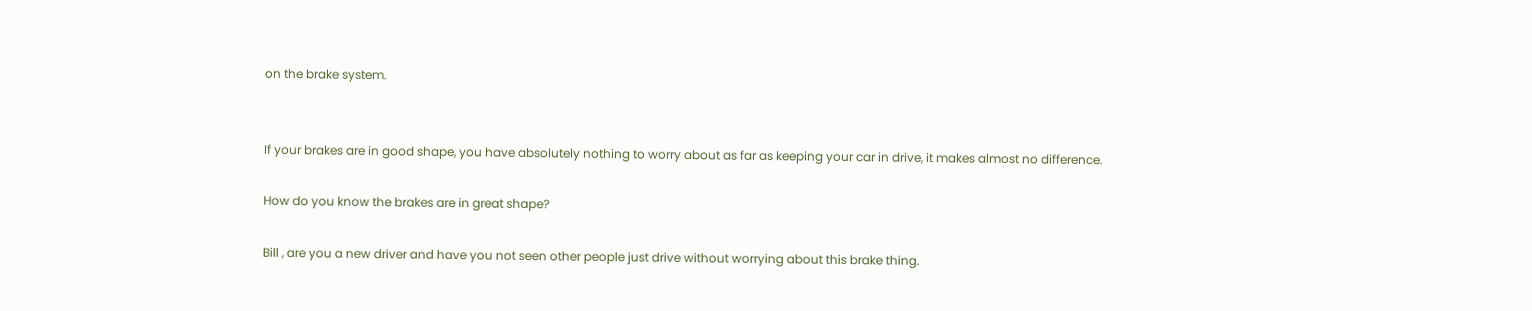on the brake system.


If your brakes are in good shape, you have absolutely nothing to worry about as far as keeping your car in drive, it makes almost no difference.

How do you know the brakes are in great shape?

Bill , are you a new driver and have you not seen other people just drive without worrying about this brake thing.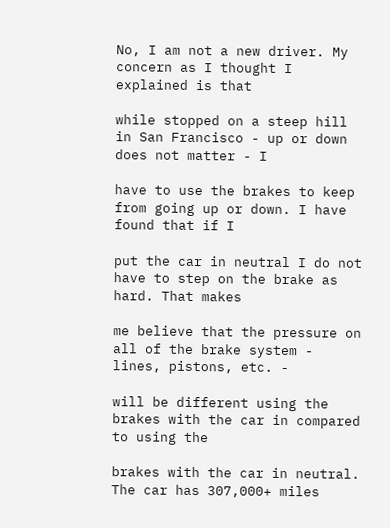No, I am not a new driver. My concern as I thought I explained is that

while stopped on a steep hill in San Francisco - up or down does not matter - I

have to use the brakes to keep from going up or down. I have found that if I

put the car in neutral I do not have to step on the brake as hard. That makes

me believe that the pressure on all of the brake system - lines, pistons, etc. -

will be different using the brakes with the car in compared to using the

brakes with the car in neutral. The car has 307,000+ miles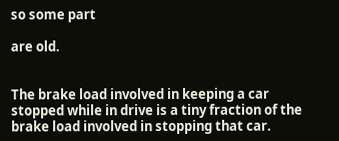so some part

are old.


The brake load involved in keeping a car stopped while in drive is a tiny fraction of the brake load involved in stopping that car.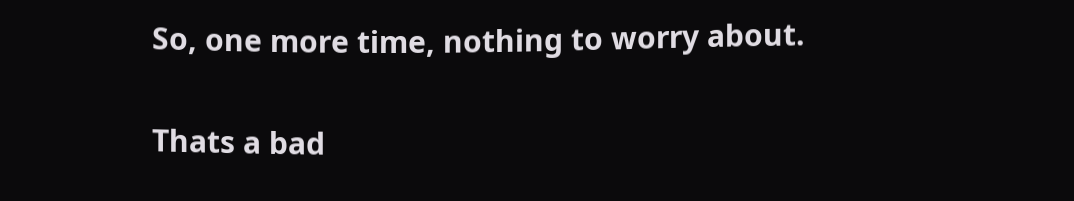So, one more time, nothing to worry about.

Thats a bad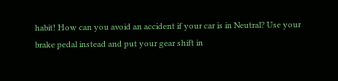habit! How can you avoid an accident if your car is in Neutral? Use your brake pedal instead and put your gear shift in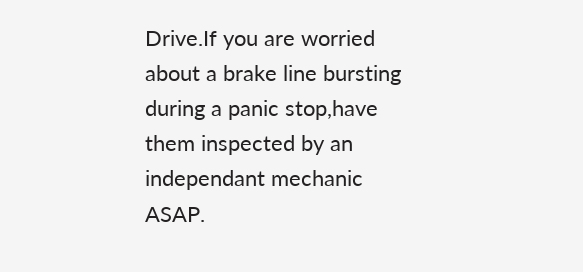Drive.If you are worried about a brake line bursting during a panic stop,have them inspected by an independant mechanic ASAP.